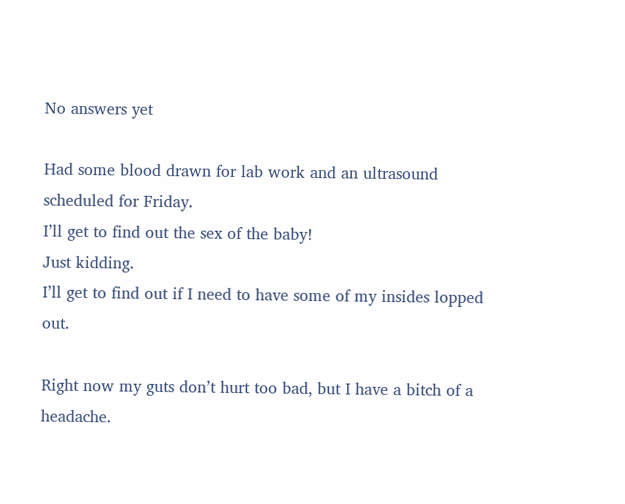No answers yet

Had some blood drawn for lab work and an ultrasound scheduled for Friday.
I’ll get to find out the sex of the baby!
Just kidding.
I’ll get to find out if I need to have some of my insides lopped out.

Right now my guts don’t hurt too bad, but I have a bitch of a headache.